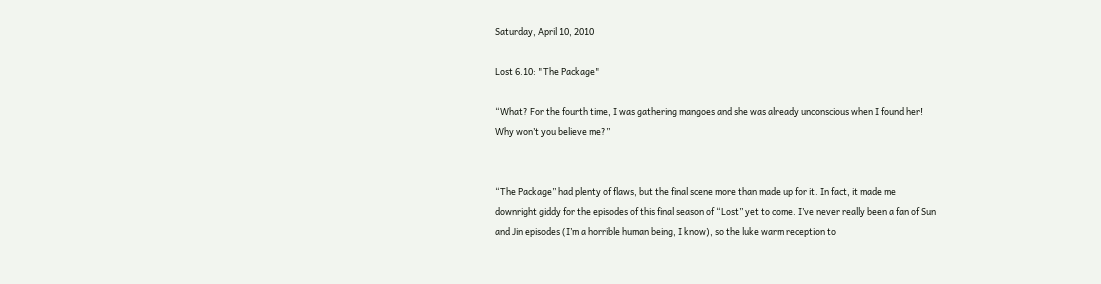Saturday, April 10, 2010

Lost 6.10: "The Package"

“What? For the fourth time, I was gathering mangoes and she was already unconscious when I found her! Why won’t you believe me?”


“The Package” had plenty of flaws, but the final scene more than made up for it. In fact, it made me downright giddy for the episodes of this final season of “Lost” yet to come. I’ve never really been a fan of Sun and Jin episodes (I’m a horrible human being, I know), so the luke warm reception to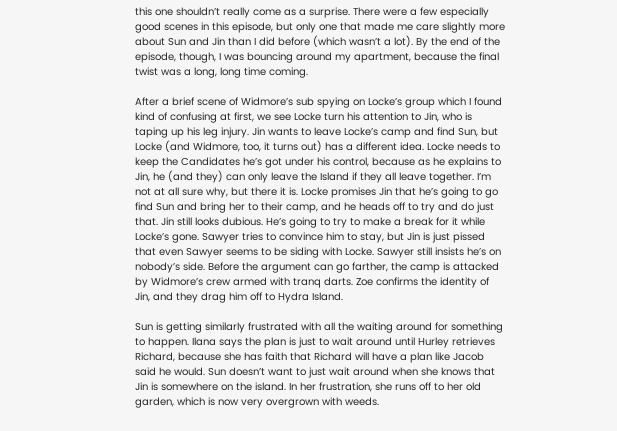this one shouldn’t really come as a surprise. There were a few especially good scenes in this episode, but only one that made me care slightly more about Sun and Jin than I did before (which wasn’t a lot). By the end of the episode, though, I was bouncing around my apartment, because the final twist was a long, long time coming.

After a brief scene of Widmore’s sub spying on Locke’s group which I found kind of confusing at first, we see Locke turn his attention to Jin, who is taping up his leg injury. Jin wants to leave Locke’s camp and find Sun, but Locke (and Widmore, too, it turns out) has a different idea. Locke needs to keep the Candidates he’s got under his control, because as he explains to Jin, he (and they) can only leave the Island if they all leave together. I’m not at all sure why, but there it is. Locke promises Jin that he’s going to go find Sun and bring her to their camp, and he heads off to try and do just that. Jin still looks dubious. He’s going to try to make a break for it while Locke’s gone. Sawyer tries to convince him to stay, but Jin is just pissed that even Sawyer seems to be siding with Locke. Sawyer still insists he’s on nobody’s side. Before the argument can go farther, the camp is attacked by Widmore’s crew armed with tranq darts. Zoe confirms the identity of Jin, and they drag him off to Hydra Island.

Sun is getting similarly frustrated with all the waiting around for something to happen. Ilana says the plan is just to wait around until Hurley retrieves Richard, because she has faith that Richard will have a plan like Jacob said he would. Sun doesn’t want to just wait around when she knows that Jin is somewhere on the island. In her frustration, she runs off to her old garden, which is now very overgrown with weeds.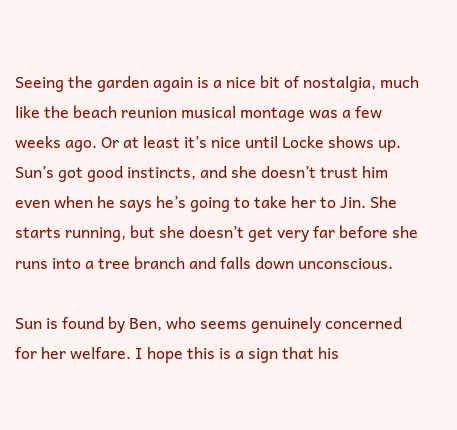Seeing the garden again is a nice bit of nostalgia, much like the beach reunion musical montage was a few weeks ago. Or at least it’s nice until Locke shows up. Sun’s got good instincts, and she doesn’t trust him even when he says he’s going to take her to Jin. She starts running, but she doesn’t get very far before she runs into a tree branch and falls down unconscious.

Sun is found by Ben, who seems genuinely concerned for her welfare. I hope this is a sign that his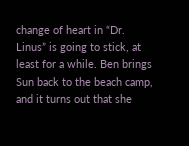change of heart in “Dr. Linus” is going to stick, at least for a while. Ben brings Sun back to the beach camp, and it turns out that she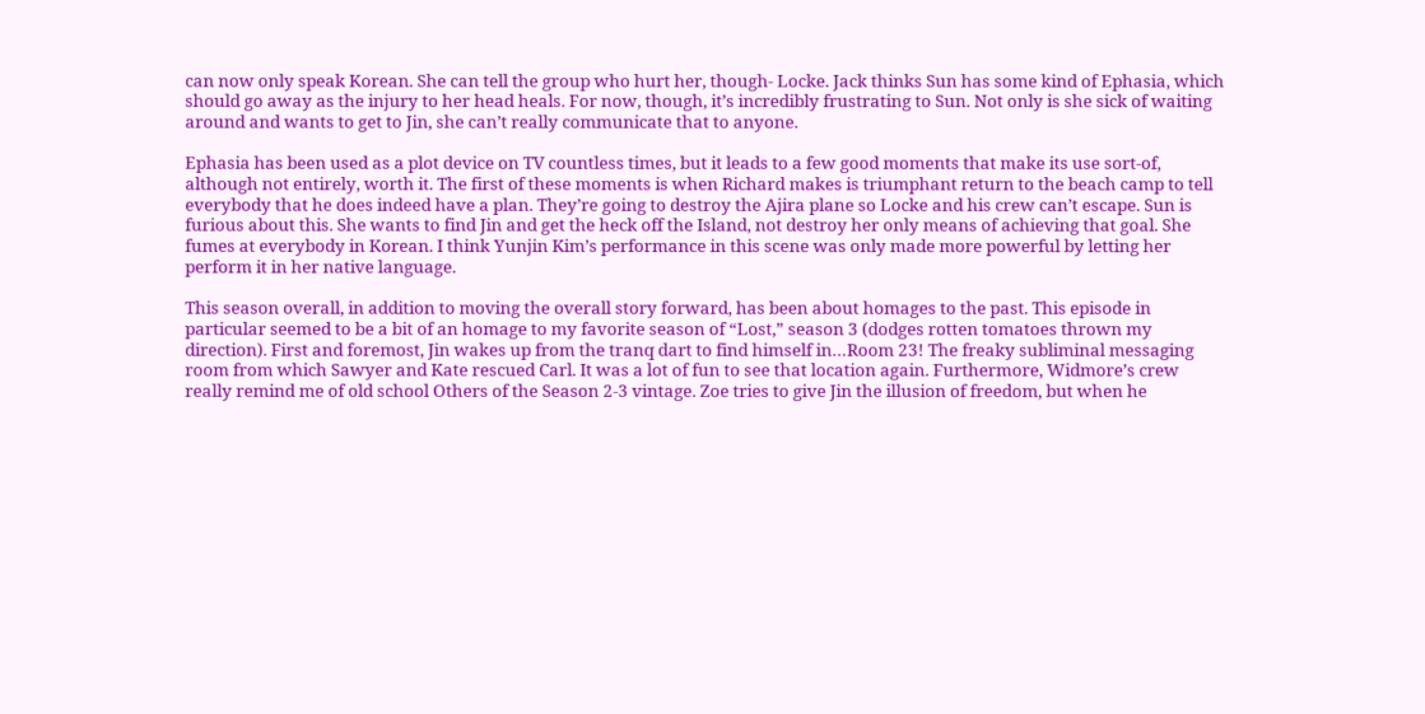can now only speak Korean. She can tell the group who hurt her, though- Locke. Jack thinks Sun has some kind of Ephasia, which should go away as the injury to her head heals. For now, though, it’s incredibly frustrating to Sun. Not only is she sick of waiting around and wants to get to Jin, she can’t really communicate that to anyone.

Ephasia has been used as a plot device on TV countless times, but it leads to a few good moments that make its use sort-of, although not entirely, worth it. The first of these moments is when Richard makes is triumphant return to the beach camp to tell everybody that he does indeed have a plan. They’re going to destroy the Ajira plane so Locke and his crew can’t escape. Sun is furious about this. She wants to find Jin and get the heck off the Island, not destroy her only means of achieving that goal. She fumes at everybody in Korean. I think Yunjin Kim’s performance in this scene was only made more powerful by letting her perform it in her native language.

This season overall, in addition to moving the overall story forward, has been about homages to the past. This episode in particular seemed to be a bit of an homage to my favorite season of “Lost,” season 3 (dodges rotten tomatoes thrown my direction). First and foremost, Jin wakes up from the tranq dart to find himself in…Room 23! The freaky subliminal messaging room from which Sawyer and Kate rescued Carl. It was a lot of fun to see that location again. Furthermore, Widmore’s crew really remind me of old school Others of the Season 2-3 vintage. Zoe tries to give Jin the illusion of freedom, but when he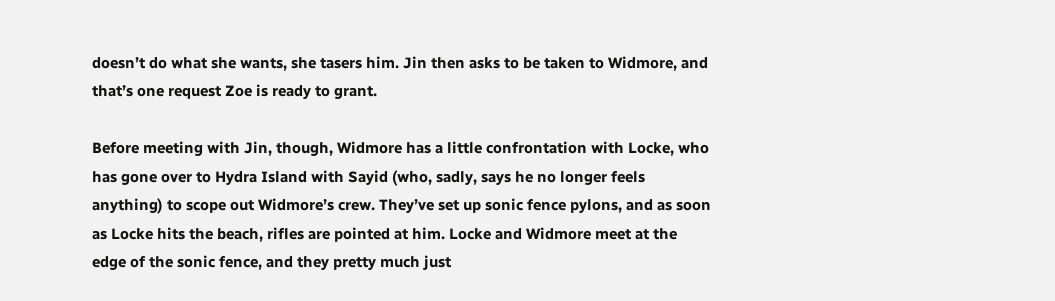doesn’t do what she wants, she tasers him. Jin then asks to be taken to Widmore, and that’s one request Zoe is ready to grant.

Before meeting with Jin, though, Widmore has a little confrontation with Locke, who has gone over to Hydra Island with Sayid (who, sadly, says he no longer feels anything) to scope out Widmore’s crew. They’ve set up sonic fence pylons, and as soon as Locke hits the beach, rifles are pointed at him. Locke and Widmore meet at the edge of the sonic fence, and they pretty much just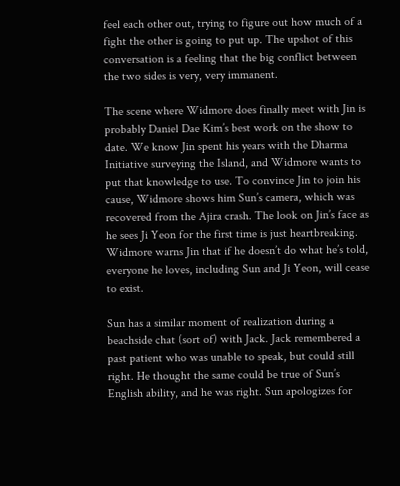feel each other out, trying to figure out how much of a fight the other is going to put up. The upshot of this conversation is a feeling that the big conflict between the two sides is very, very immanent.

The scene where Widmore does finally meet with Jin is probably Daniel Dae Kim’s best work on the show to date. We know Jin spent his years with the Dharma Initiative surveying the Island, and Widmore wants to put that knowledge to use. To convince Jin to join his cause, Widmore shows him Sun’s camera, which was recovered from the Ajira crash. The look on Jin’s face as he sees Ji Yeon for the first time is just heartbreaking. Widmore warns Jin that if he doesn’t do what he’s told, everyone he loves, including Sun and Ji Yeon, will cease to exist.

Sun has a similar moment of realization during a beachside chat (sort of) with Jack. Jack remembered a past patient who was unable to speak, but could still right. He thought the same could be true of Sun’s English ability, and he was right. Sun apologizes for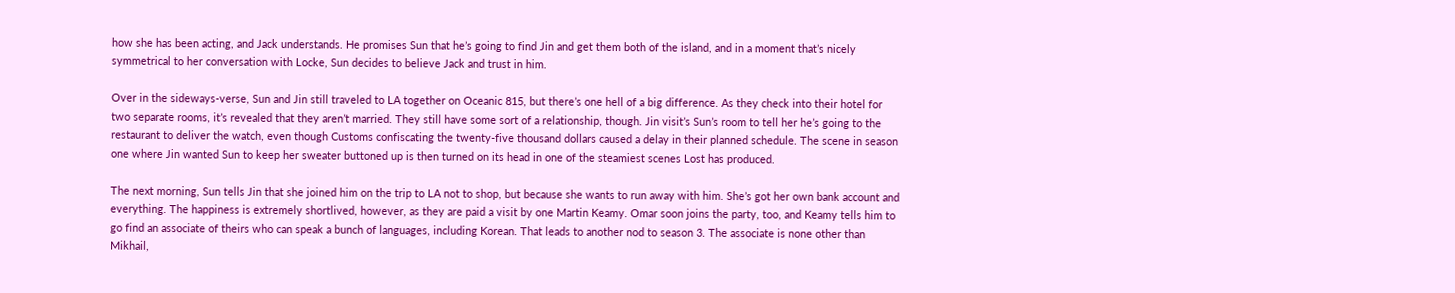how she has been acting, and Jack understands. He promises Sun that he’s going to find Jin and get them both of the island, and in a moment that’s nicely symmetrical to her conversation with Locke, Sun decides to believe Jack and trust in him.

Over in the sideways-verse, Sun and Jin still traveled to LA together on Oceanic 815, but there’s one hell of a big difference. As they check into their hotel for two separate rooms, it’s revealed that they aren’t married. They still have some sort of a relationship, though. Jin visit’s Sun’s room to tell her he’s going to the restaurant to deliver the watch, even though Customs confiscating the twenty-five thousand dollars caused a delay in their planned schedule. The scene in season one where Jin wanted Sun to keep her sweater buttoned up is then turned on its head in one of the steamiest scenes Lost has produced.

The next morning, Sun tells Jin that she joined him on the trip to LA not to shop, but because she wants to run away with him. She’s got her own bank account and everything. The happiness is extremely shortlived, however, as they are paid a visit by one Martin Keamy. Omar soon joins the party, too, and Keamy tells him to go find an associate of theirs who can speak a bunch of languages, including Korean. That leads to another nod to season 3. The associate is none other than Mikhail,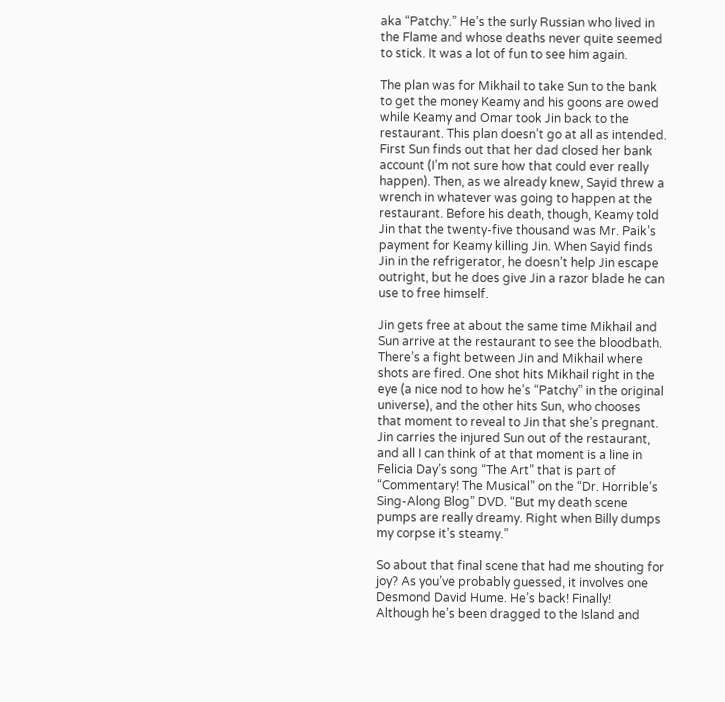aka “Patchy.” He’s the surly Russian who lived in the Flame and whose deaths never quite seemed to stick. It was a lot of fun to see him again.

The plan was for Mikhail to take Sun to the bank to get the money Keamy and his goons are owed while Keamy and Omar took Jin back to the restaurant. This plan doesn’t go at all as intended. First Sun finds out that her dad closed her bank account (I’m not sure how that could ever really happen). Then, as we already knew, Sayid threw a wrench in whatever was going to happen at the restaurant. Before his death, though, Keamy told Jin that the twenty-five thousand was Mr. Paik’s payment for Keamy killing Jin. When Sayid finds Jin in the refrigerator, he doesn’t help Jin escape outright, but he does give Jin a razor blade he can use to free himself.

Jin gets free at about the same time Mikhail and Sun arrive at the restaurant to see the bloodbath. There’s a fight between Jin and Mikhail where shots are fired. One shot hits Mikhail right in the eye (a nice nod to how he’s “Patchy” in the original universe), and the other hits Sun, who chooses that moment to reveal to Jin that she’s pregnant. Jin carries the injured Sun out of the restaurant, and all I can think of at that moment is a line in Felicia Day’s song “The Art” that is part of “Commentary! The Musical” on the “Dr. Horrible’s Sing-Along Blog” DVD. “But my death scene pumps are really dreamy. Right when Billy dumps my corpse it’s steamy.”

So about that final scene that had me shouting for joy? As you’ve probably guessed, it involves one Desmond David Hume. He’s back! Finally! Although he’s been dragged to the Island and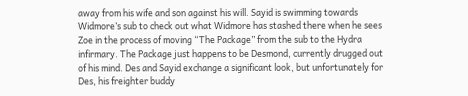away from his wife and son against his will. Sayid is swimming towards Widmore’s sub to check out what Widmore has stashed there when he sees Zoe in the process of moving “The Package” from the sub to the Hydra infirmary. The Package just happens to be Desmond, currently drugged out of his mind. Des and Sayid exchange a significant look, but unfortunately for Des, his freighter buddy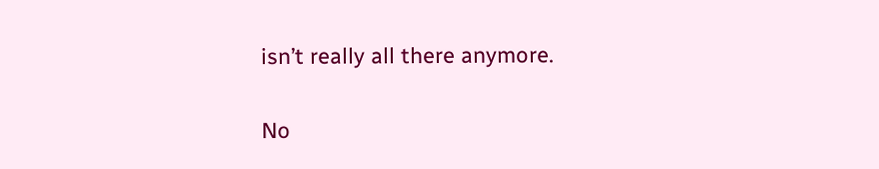isn’t really all there anymore.

No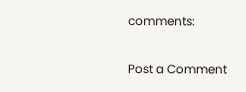comments:

Post a Comment